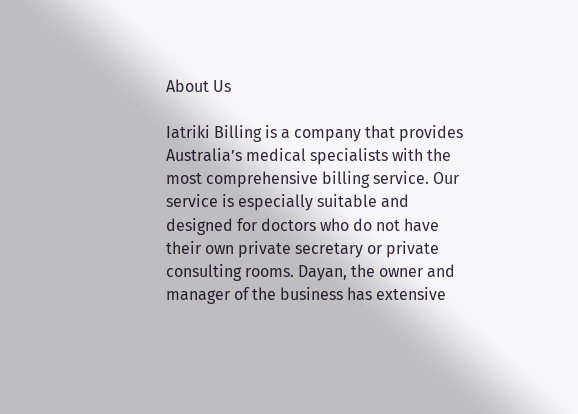About Us

Iatriki Billing is a company that provides Australia’s medical specialists with the most comprehensive billing service. Our service is especially suitable and designed for doctors who do not have their own private secretary or private consulting rooms. Dayan, the owner and manager of the business has extensive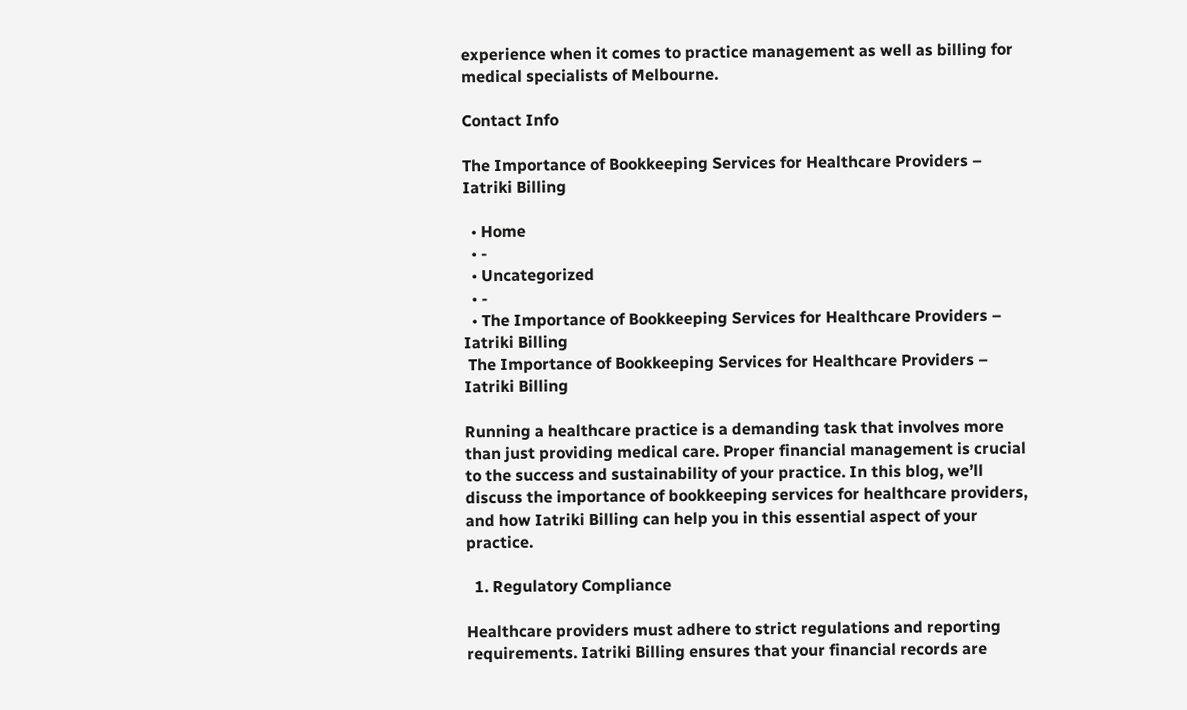experience when it comes to practice management as well as billing for medical specialists of Melbourne.

Contact Info

The Importance of Bookkeeping Services for Healthcare Providers – Iatriki Billing

  • Home
  • -
  • Uncategorized
  • -
  • The Importance of Bookkeeping Services for Healthcare Providers – Iatriki Billing
 The Importance of Bookkeeping Services for Healthcare Providers – Iatriki Billing

Running a healthcare practice is a demanding task that involves more than just providing medical care. Proper financial management is crucial to the success and sustainability of your practice. In this blog, we’ll discuss the importance of bookkeeping services for healthcare providers, and how Iatriki Billing can help you in this essential aspect of your practice.

  1. Regulatory Compliance

Healthcare providers must adhere to strict regulations and reporting requirements. Iatriki Billing ensures that your financial records are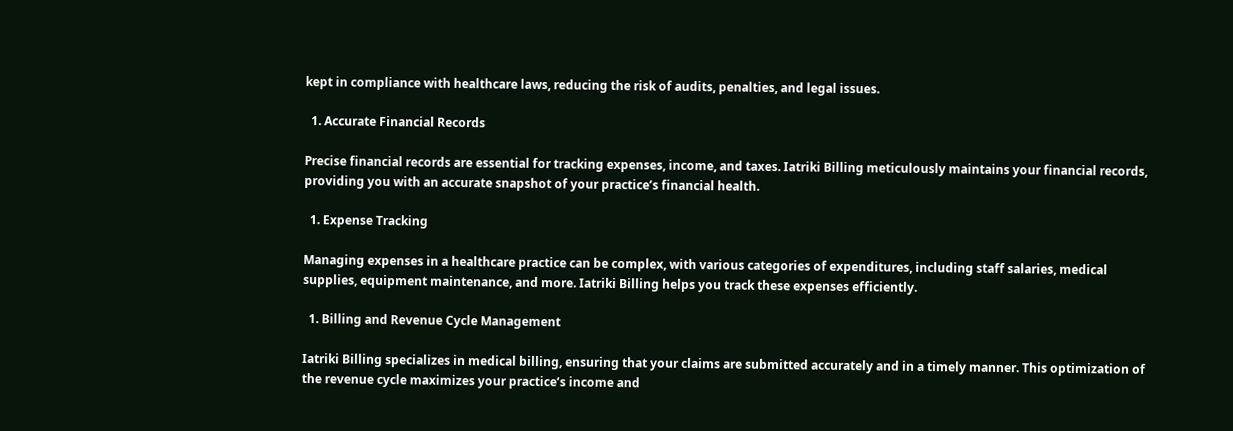kept in compliance with healthcare laws, reducing the risk of audits, penalties, and legal issues.

  1. Accurate Financial Records

Precise financial records are essential for tracking expenses, income, and taxes. Iatriki Billing meticulously maintains your financial records, providing you with an accurate snapshot of your practice’s financial health.

  1. Expense Tracking

Managing expenses in a healthcare practice can be complex, with various categories of expenditures, including staff salaries, medical supplies, equipment maintenance, and more. Iatriki Billing helps you track these expenses efficiently.

  1. Billing and Revenue Cycle Management

Iatriki Billing specializes in medical billing, ensuring that your claims are submitted accurately and in a timely manner. This optimization of the revenue cycle maximizes your practice’s income and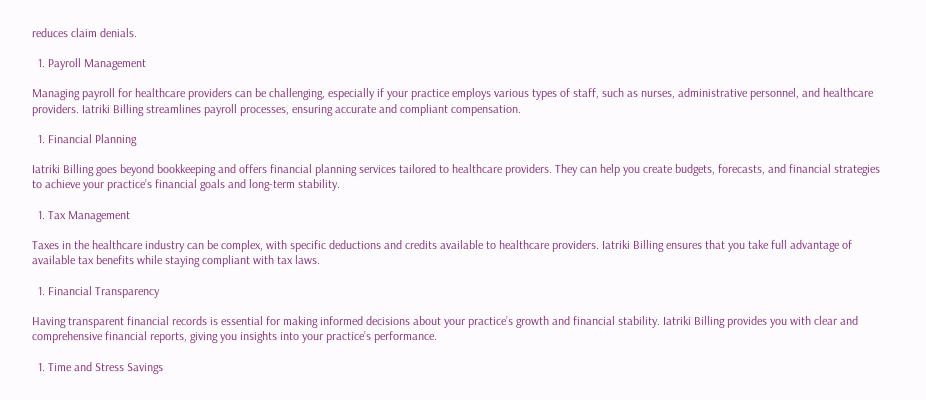reduces claim denials.

  1. Payroll Management

Managing payroll for healthcare providers can be challenging, especially if your practice employs various types of staff, such as nurses, administrative personnel, and healthcare providers. Iatriki Billing streamlines payroll processes, ensuring accurate and compliant compensation.

  1. Financial Planning

Iatriki Billing goes beyond bookkeeping and offers financial planning services tailored to healthcare providers. They can help you create budgets, forecasts, and financial strategies to achieve your practice’s financial goals and long-term stability.

  1. Tax Management

Taxes in the healthcare industry can be complex, with specific deductions and credits available to healthcare providers. Iatriki Billing ensures that you take full advantage of available tax benefits while staying compliant with tax laws.

  1. Financial Transparency

Having transparent financial records is essential for making informed decisions about your practice’s growth and financial stability. Iatriki Billing provides you with clear and comprehensive financial reports, giving you insights into your practice’s performance.

  1. Time and Stress Savings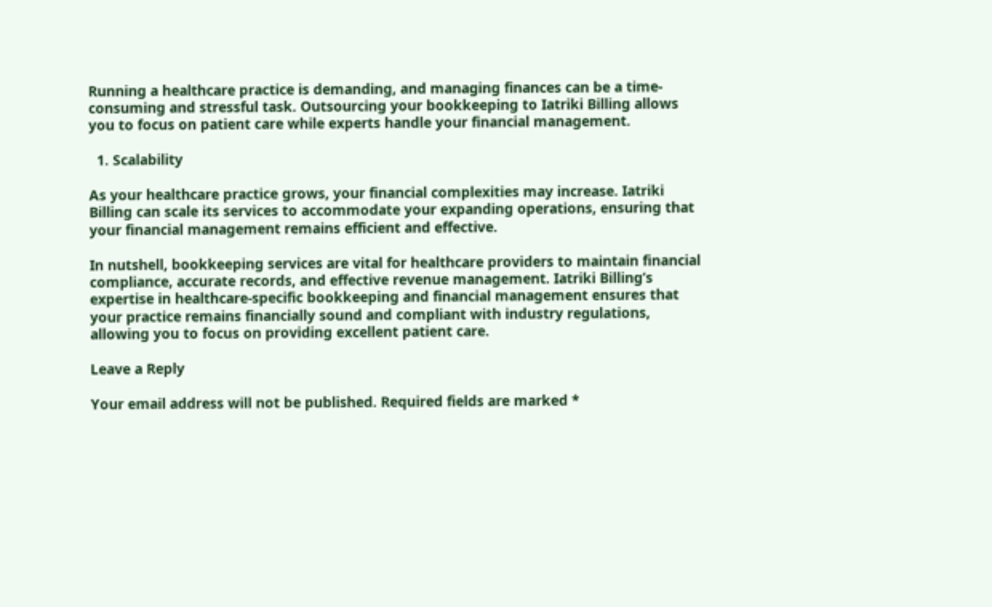Running a healthcare practice is demanding, and managing finances can be a time-consuming and stressful task. Outsourcing your bookkeeping to Iatriki Billing allows you to focus on patient care while experts handle your financial management.

  1. Scalability

As your healthcare practice grows, your financial complexities may increase. Iatriki Billing can scale its services to accommodate your expanding operations, ensuring that your financial management remains efficient and effective.

In nutshell, bookkeeping services are vital for healthcare providers to maintain financial compliance, accurate records, and effective revenue management. Iatriki Billing’s expertise in healthcare-specific bookkeeping and financial management ensures that your practice remains financially sound and compliant with industry regulations, allowing you to focus on providing excellent patient care.

Leave a Reply

Your email address will not be published. Required fields are marked *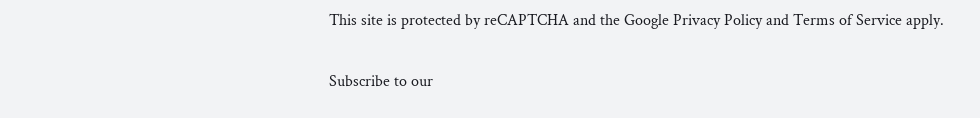This site is protected by reCAPTCHA and the Google Privacy Policy and Terms of Service apply.

Subscribe to our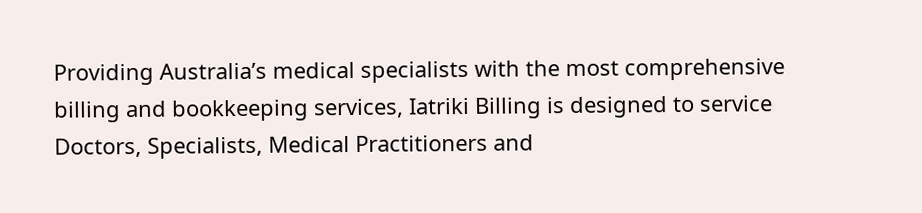Providing Australia’s medical specialists with the most comprehensive billing and bookkeeping services, Iatriki Billing is designed to service Doctors, Specialists, Medical Practitioners and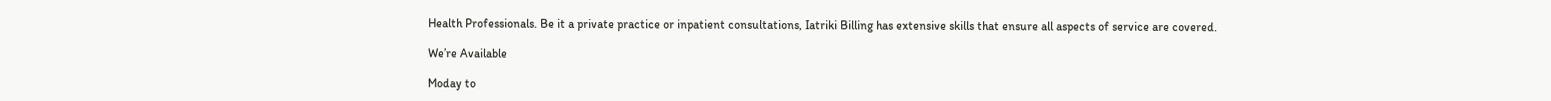Health Professionals. Be it a private practice or inpatient consultations, Iatriki Billing has extensive skills that ensure all aspects of service are covered.

We’re Available

Moday to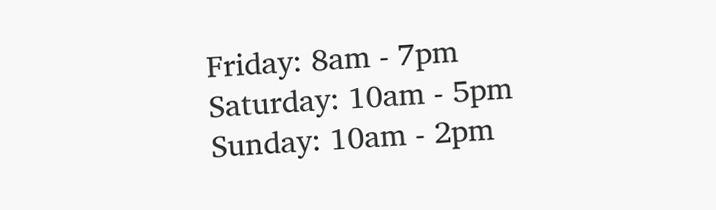Friday: 8am - 7pm
Saturday: 10am - 5pm
Sunday: 10am - 2pm